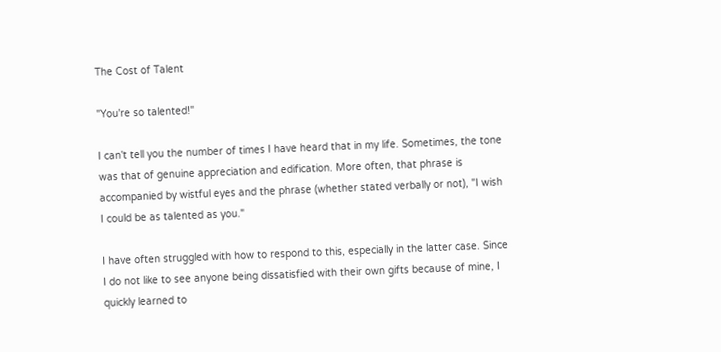The Cost of Talent

"You're so talented!"

I can't tell you the number of times I have heard that in my life. Sometimes, the tone was that of genuine appreciation and edification. More often, that phrase is accompanied by wistful eyes and the phrase (whether stated verbally or not), "I wish I could be as talented as you."

I have often struggled with how to respond to this, especially in the latter case. Since I do not like to see anyone being dissatisfied with their own gifts because of mine, I quickly learned to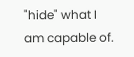"hide" what I am capable of.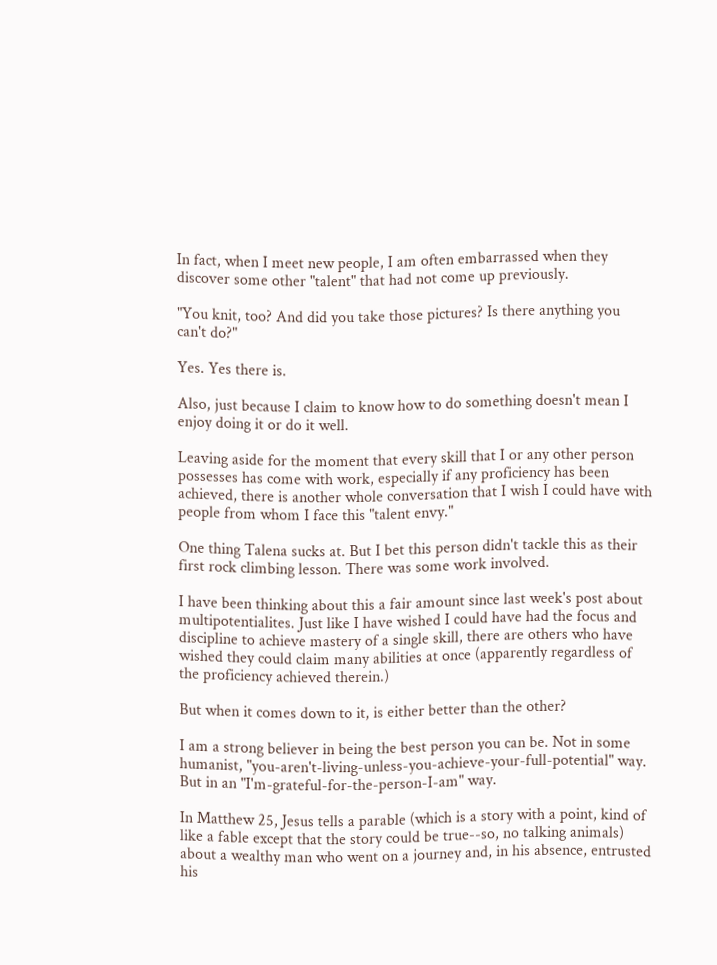In fact, when I meet new people, I am often embarrassed when they discover some other "talent" that had not come up previously.

"You knit, too? And did you take those pictures? Is there anything you can't do?"

Yes. Yes there is.

Also, just because I claim to know how to do something doesn't mean I enjoy doing it or do it well.

Leaving aside for the moment that every skill that I or any other person possesses has come with work, especially if any proficiency has been achieved, there is another whole conversation that I wish I could have with people from whom I face this "talent envy."

One thing Talena sucks at. But I bet this person didn't tackle this as their first rock climbing lesson. There was some work involved.

I have been thinking about this a fair amount since last week's post about multipotentialites. Just like I have wished I could have had the focus and discipline to achieve mastery of a single skill, there are others who have wished they could claim many abilities at once (apparently regardless of the proficiency achieved therein.)

But when it comes down to it, is either better than the other?

I am a strong believer in being the best person you can be. Not in some humanist, "you-aren't-living-unless-you-achieve-your-full-potential" way. But in an "I'm-grateful-for-the-person-I-am" way.

In Matthew 25, Jesus tells a parable (which is a story with a point, kind of like a fable except that the story could be true--so, no talking animals) about a wealthy man who went on a journey and, in his absence, entrusted his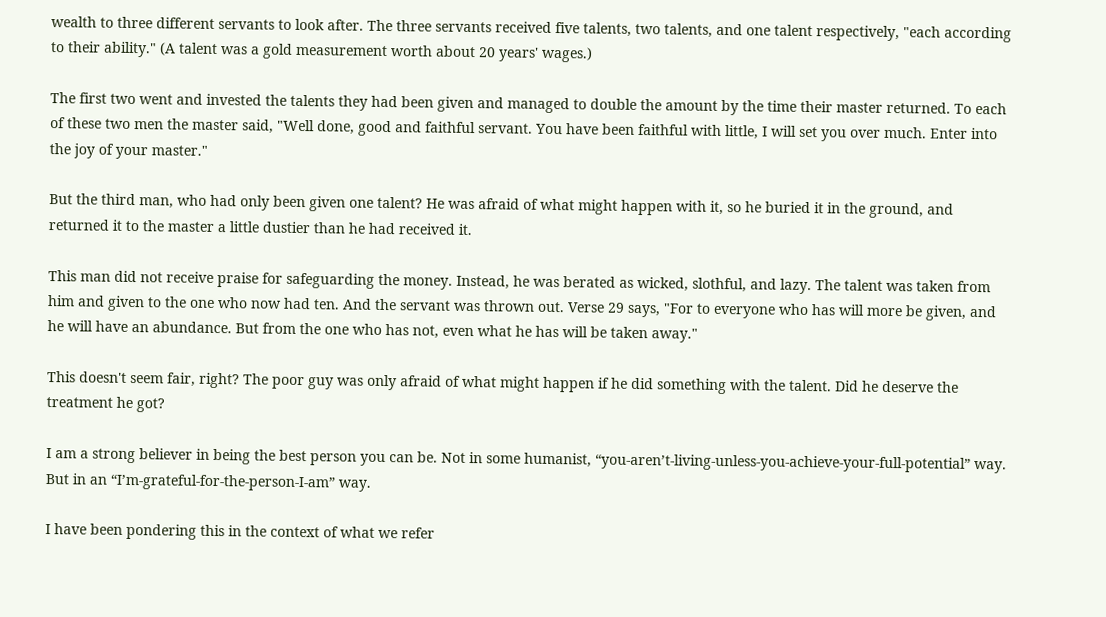wealth to three different servants to look after. The three servants received five talents, two talents, and one talent respectively, "each according to their ability." (A talent was a gold measurement worth about 20 years' wages.)

The first two went and invested the talents they had been given and managed to double the amount by the time their master returned. To each of these two men the master said, "Well done, good and faithful servant. You have been faithful with little, I will set you over much. Enter into the joy of your master."

But the third man, who had only been given one talent? He was afraid of what might happen with it, so he buried it in the ground, and returned it to the master a little dustier than he had received it.

This man did not receive praise for safeguarding the money. Instead, he was berated as wicked, slothful, and lazy. The talent was taken from him and given to the one who now had ten. And the servant was thrown out. Verse 29 says, "For to everyone who has will more be given, and he will have an abundance. But from the one who has not, even what he has will be taken away."

This doesn't seem fair, right? The poor guy was only afraid of what might happen if he did something with the talent. Did he deserve the treatment he got?

I am a strong believer in being the best person you can be. Not in some humanist, “you-aren’t-living-unless-you-achieve-your-full-potential” way. But in an “I’m-grateful-for-the-person-I-am” way.

I have been pondering this in the context of what we refer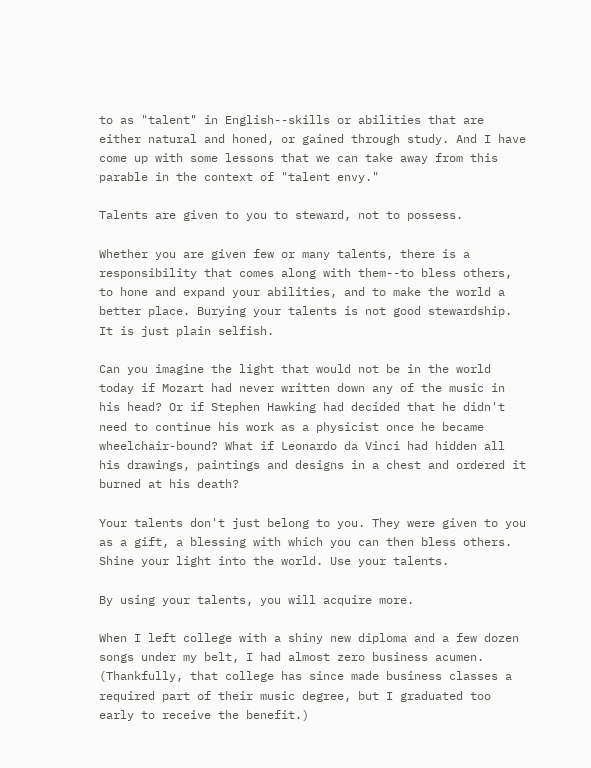to as "talent" in English--skills or abilities that are either natural and honed, or gained through study. And I have come up with some lessons that we can take away from this parable in the context of "talent envy."

Talents are given to you to steward, not to possess.

Whether you are given few or many talents, there is a responsibility that comes along with them--to bless others, to hone and expand your abilities, and to make the world a better place. Burying your talents is not good stewardship. It is just plain selfish.

Can you imagine the light that would not be in the world today if Mozart had never written down any of the music in his head? Or if Stephen Hawking had decided that he didn't need to continue his work as a physicist once he became wheelchair-bound? What if Leonardo da Vinci had hidden all his drawings, paintings and designs in a chest and ordered it burned at his death?

Your talents don't just belong to you. They were given to you as a gift, a blessing with which you can then bless others. Shine your light into the world. Use your talents.

By using your talents, you will acquire more.

When I left college with a shiny new diploma and a few dozen songs under my belt, I had almost zero business acumen. (Thankfully, that college has since made business classes a required part of their music degree, but I graduated too early to receive the benefit.)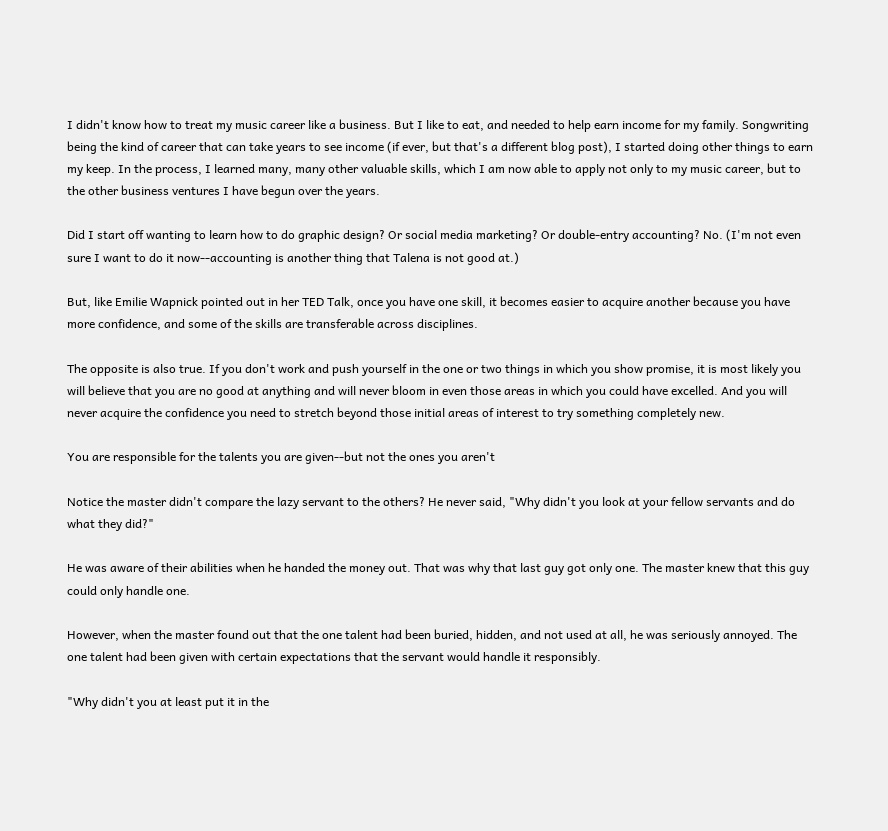I didn't know how to treat my music career like a business. But I like to eat, and needed to help earn income for my family. Songwriting being the kind of career that can take years to see income (if ever, but that's a different blog post), I started doing other things to earn my keep. In the process, I learned many, many other valuable skills, which I am now able to apply not only to my music career, but to the other business ventures I have begun over the years.

Did I start off wanting to learn how to do graphic design? Or social media marketing? Or double-entry accounting? No. (I'm not even sure I want to do it now--accounting is another thing that Talena is not good at.)

But, like Emilie Wapnick pointed out in her TED Talk, once you have one skill, it becomes easier to acquire another because you have more confidence, and some of the skills are transferable across disciplines.

The opposite is also true. If you don't work and push yourself in the one or two things in which you show promise, it is most likely you will believe that you are no good at anything and will never bloom in even those areas in which you could have excelled. And you will never acquire the confidence you need to stretch beyond those initial areas of interest to try something completely new.

You are responsible for the talents you are given--but not the ones you aren't

Notice the master didn't compare the lazy servant to the others? He never said, "Why didn't you look at your fellow servants and do what they did?"

He was aware of their abilities when he handed the money out. That was why that last guy got only one. The master knew that this guy could only handle one.

However, when the master found out that the one talent had been buried, hidden, and not used at all, he was seriously annoyed. The one talent had been given with certain expectations that the servant would handle it responsibly.

"Why didn't you at least put it in the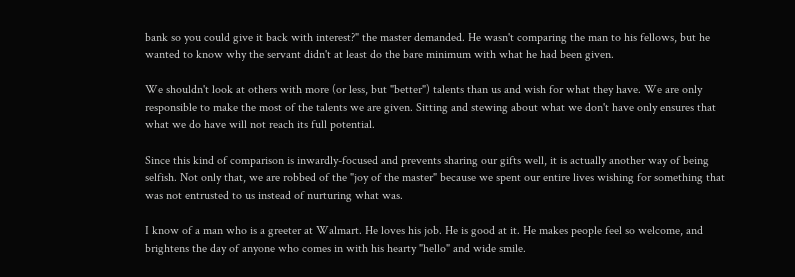bank so you could give it back with interest?" the master demanded. He wasn't comparing the man to his fellows, but he wanted to know why the servant didn't at least do the bare minimum with what he had been given.

We shouldn't look at others with more (or less, but "better") talents than us and wish for what they have. We are only responsible to make the most of the talents we are given. Sitting and stewing about what we don't have only ensures that what we do have will not reach its full potential.

Since this kind of comparison is inwardly-focused and prevents sharing our gifts well, it is actually another way of being selfish. Not only that, we are robbed of the "joy of the master" because we spent our entire lives wishing for something that was not entrusted to us instead of nurturing what was.

I know of a man who is a greeter at Walmart. He loves his job. He is good at it. He makes people feel so welcome, and brightens the day of anyone who comes in with his hearty "hello" and wide smile.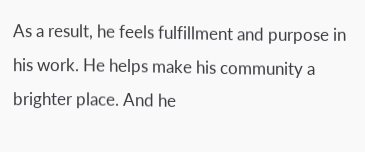As a result, he feels fulfillment and purpose in his work. He helps make his community a brighter place. And he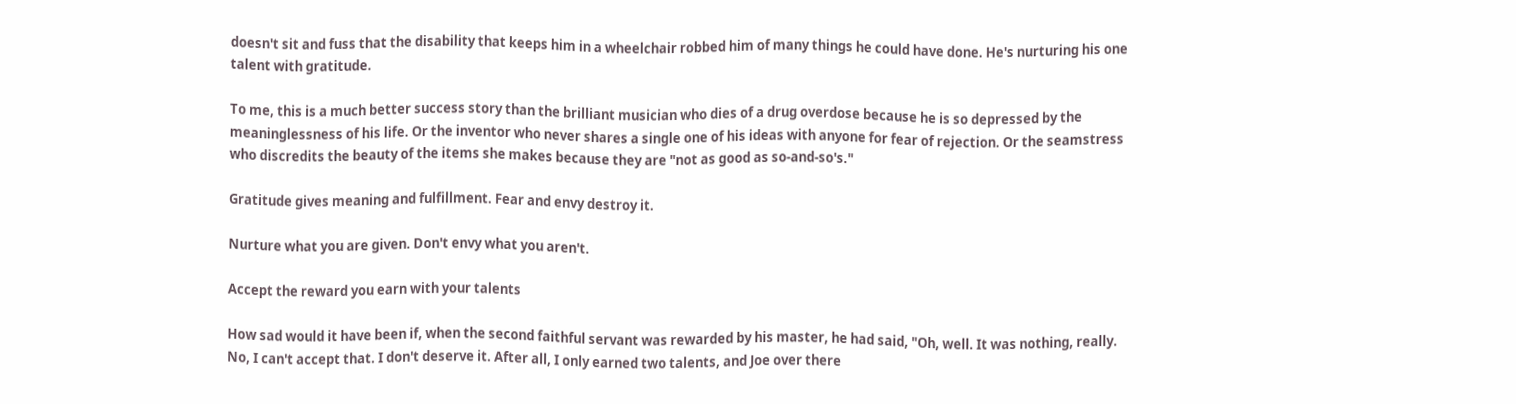doesn't sit and fuss that the disability that keeps him in a wheelchair robbed him of many things he could have done. He's nurturing his one talent with gratitude.

To me, this is a much better success story than the brilliant musician who dies of a drug overdose because he is so depressed by the meaninglessness of his life. Or the inventor who never shares a single one of his ideas with anyone for fear of rejection. Or the seamstress who discredits the beauty of the items she makes because they are "not as good as so-and-so's."

Gratitude gives meaning and fulfillment. Fear and envy destroy it.

Nurture what you are given. Don't envy what you aren't.

Accept the reward you earn with your talents

How sad would it have been if, when the second faithful servant was rewarded by his master, he had said, "Oh, well. It was nothing, really. No, I can't accept that. I don't deserve it. After all, I only earned two talents, and Joe over there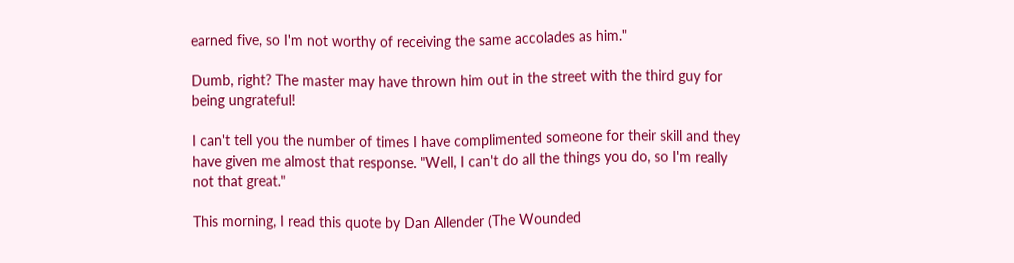earned five, so I'm not worthy of receiving the same accolades as him."

Dumb, right? The master may have thrown him out in the street with the third guy for being ungrateful!

I can't tell you the number of times I have complimented someone for their skill and they have given me almost that response. "Well, I can't do all the things you do, so I'm really not that great."

This morning, I read this quote by Dan Allender (The Wounded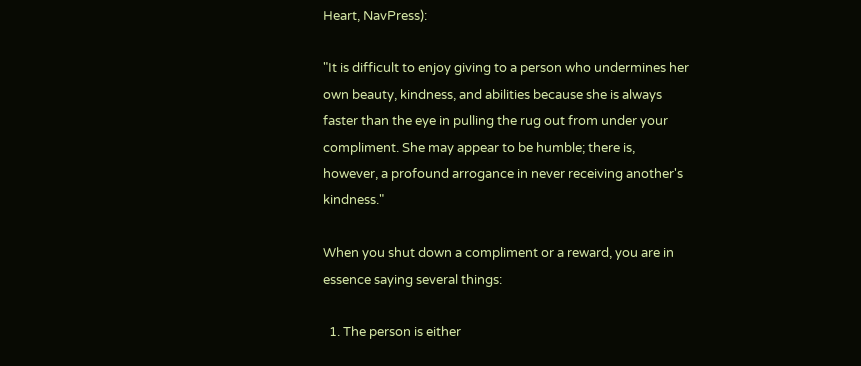Heart, NavPress):

"It is difficult to enjoy giving to a person who undermines her own beauty, kindness, and abilities because she is always faster than the eye in pulling the rug out from under your compliment. She may appear to be humble; there is, however, a profound arrogance in never receiving another's kindness."

When you shut down a compliment or a reward, you are in essence saying several things:

  1. The person is either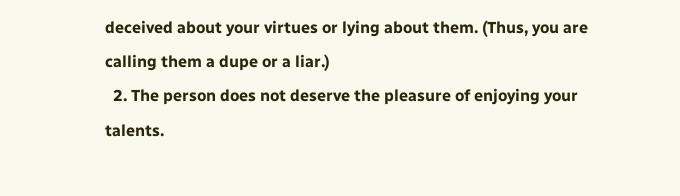deceived about your virtues or lying about them. (Thus, you are calling them a dupe or a liar.)
  2. The person does not deserve the pleasure of enjoying your talents.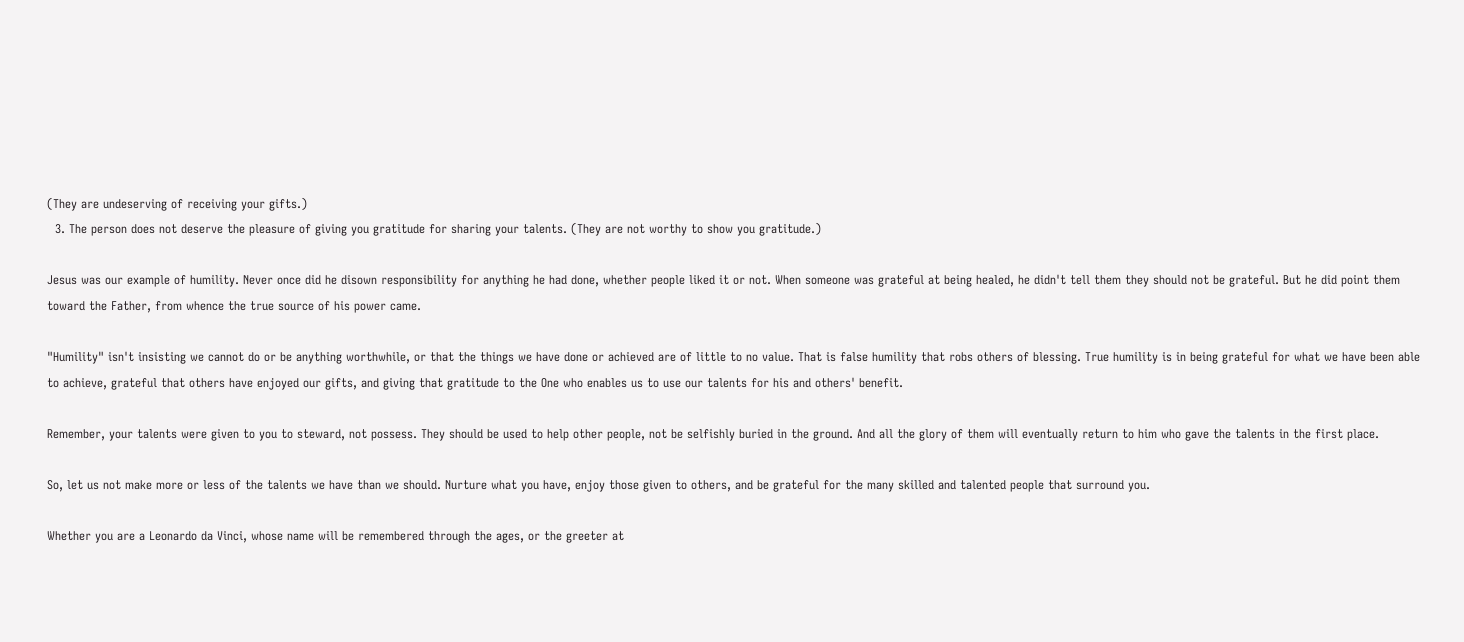(They are undeserving of receiving your gifts.)
  3. The person does not deserve the pleasure of giving you gratitude for sharing your talents. (They are not worthy to show you gratitude.)

Jesus was our example of humility. Never once did he disown responsibility for anything he had done, whether people liked it or not. When someone was grateful at being healed, he didn't tell them they should not be grateful. But he did point them toward the Father, from whence the true source of his power came.

"Humility" isn't insisting we cannot do or be anything worthwhile, or that the things we have done or achieved are of little to no value. That is false humility that robs others of blessing. True humility is in being grateful for what we have been able to achieve, grateful that others have enjoyed our gifts, and giving that gratitude to the One who enables us to use our talents for his and others' benefit.

Remember, your talents were given to you to steward, not possess. They should be used to help other people, not be selfishly buried in the ground. And all the glory of them will eventually return to him who gave the talents in the first place.

So, let us not make more or less of the talents we have than we should. Nurture what you have, enjoy those given to others, and be grateful for the many skilled and talented people that surround you.

Whether you are a Leonardo da Vinci, whose name will be remembered through the ages, or the greeter at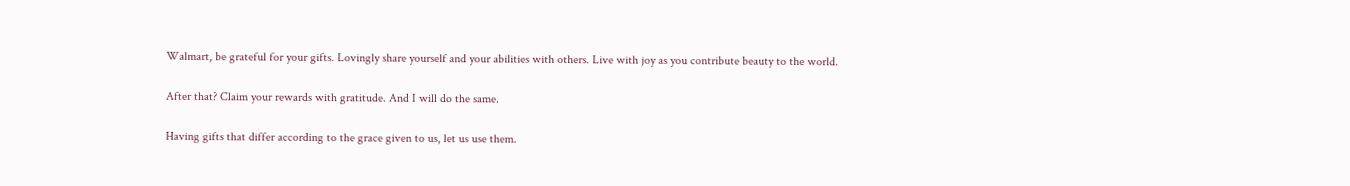Walmart, be grateful for your gifts. Lovingly share yourself and your abilities with others. Live with joy as you contribute beauty to the world.

After that? Claim your rewards with gratitude. And I will do the same.

Having gifts that differ according to the grace given to us, let us use them.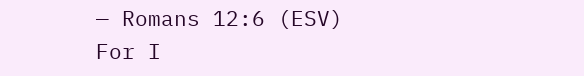— Romans 12:6 (ESV)
For I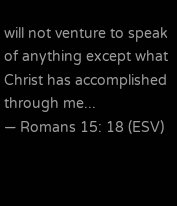will not venture to speak of anything except what Christ has accomplished through me...
— Romans 15: 18 (ESV)